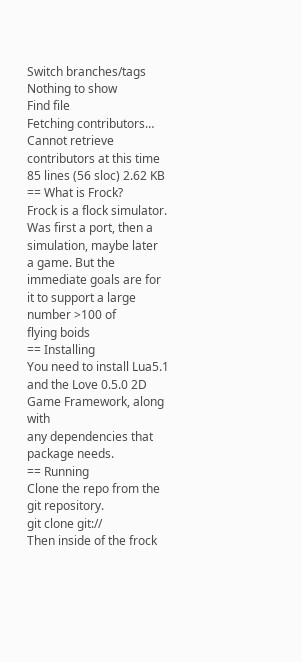Switch branches/tags
Nothing to show
Find file
Fetching contributors…
Cannot retrieve contributors at this time
85 lines (56 sloc) 2.62 KB
== What is Frock?
Frock is a flock simulator. Was first a port, then a simulation, maybe later
a game. But the immediate goals are for it to support a large number >100 of
flying boids
== Installing
You need to install Lua5.1 and the Love 0.5.0 2D Game Framework, along with
any dependencies that package needs.
== Running
Clone the repo from the git repository.
git clone git://
Then inside of the frock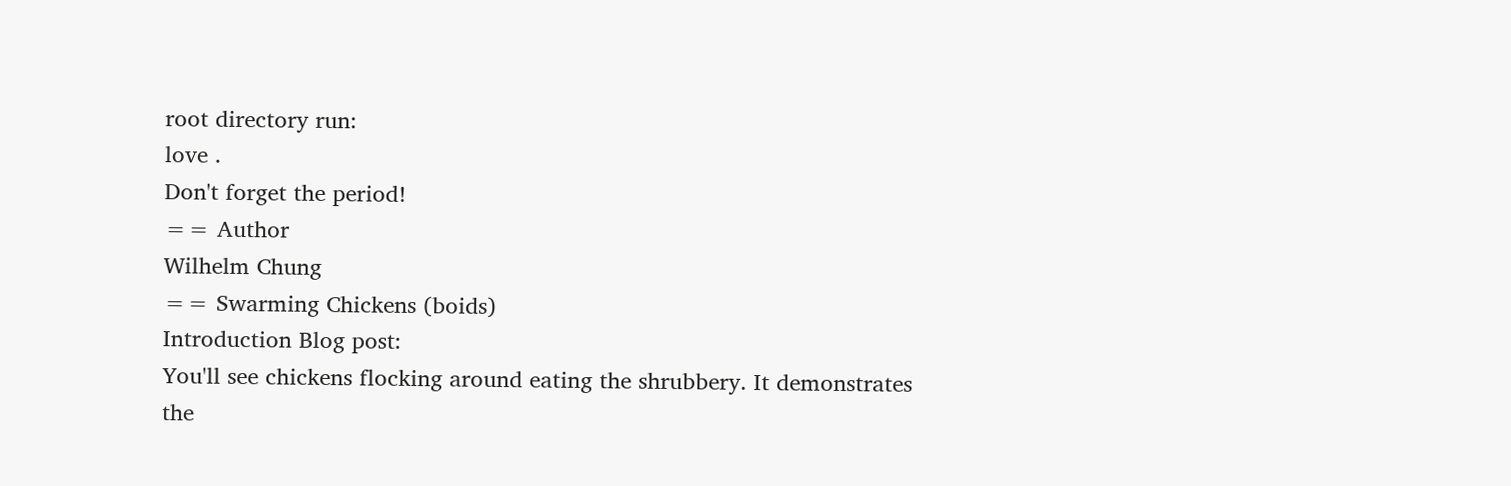root directory run:
love .
Don't forget the period!
== Author
Wilhelm Chung
== Swarming Chickens (boids)
Introduction Blog post:
You'll see chickens flocking around eating the shrubbery. It demonstrates
the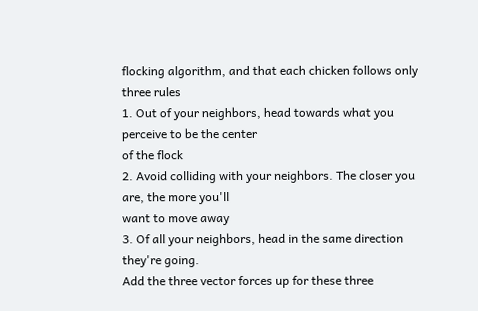flocking algorithm, and that each chicken follows only three rules
1. Out of your neighbors, head towards what you perceive to be the center
of the flock
2. Avoid colliding with your neighbors. The closer you are, the more you'll
want to move away
3. Of all your neighbors, head in the same direction they're going.
Add the three vector forces up for these three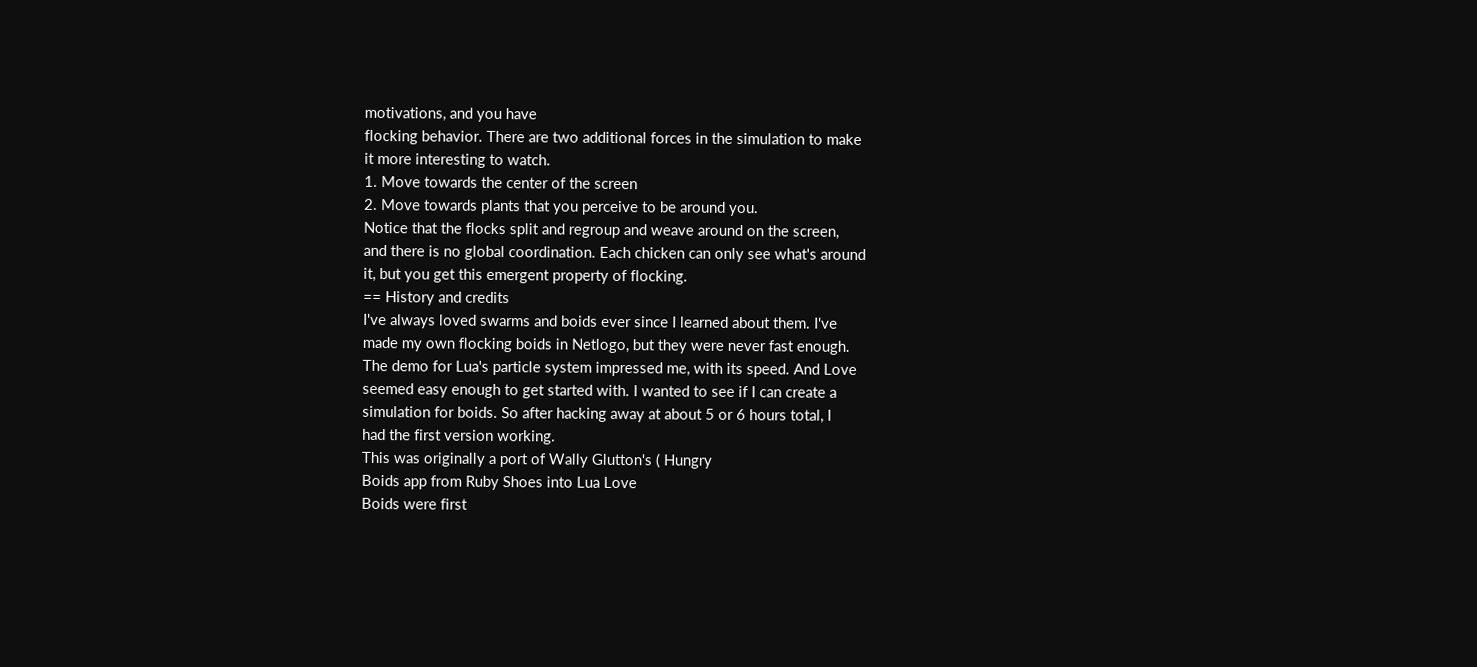motivations, and you have
flocking behavior. There are two additional forces in the simulation to make
it more interesting to watch.
1. Move towards the center of the screen
2. Move towards plants that you perceive to be around you.
Notice that the flocks split and regroup and weave around on the screen,
and there is no global coordination. Each chicken can only see what's around
it, but you get this emergent property of flocking.
== History and credits
I've always loved swarms and boids ever since I learned about them. I've
made my own flocking boids in Netlogo, but they were never fast enough.
The demo for Lua's particle system impressed me, with its speed. And Love
seemed easy enough to get started with. I wanted to see if I can create a
simulation for boids. So after hacking away at about 5 or 6 hours total, I
had the first version working.
This was originally a port of Wally Glutton's ( Hungry
Boids app from Ruby Shoes into Lua Love
Boids were first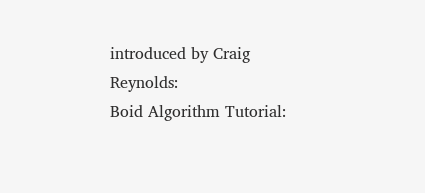introduced by Craig Reynolds:
Boid Algorithm Tutorial: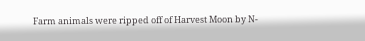Farm animals were ripped off of Harvest Moon by N-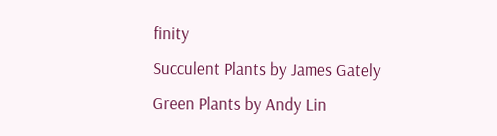finity
Succulent Plants by James Gately
Green Plants by Andy Lin